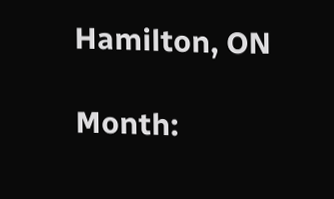Hamilton, ON

Month: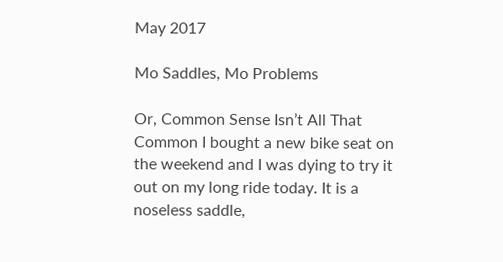May 2017

Mo Saddles, Mo Problems

Or, Common Sense Isn’t All That Common I bought a new bike seat on the weekend and I was dying to try it out on my long ride today. It is a noseless saddle,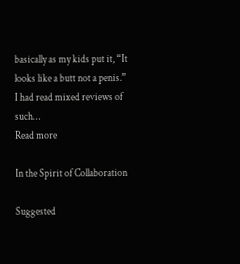basically as my kids put it, “It looks like a butt not a penis.” I had read mixed reviews of such…
Read more

In the Spirit of Collaboration

Suggested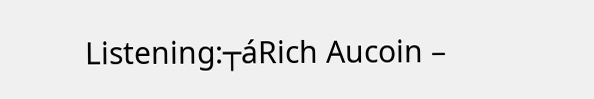Listening:┬áRich Aucoin –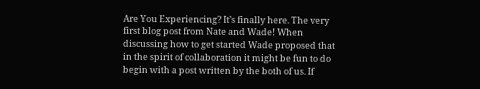Are You Experiencing? It’s finally here. The very first blog post from Nate and Wade! When discussing how to get started Wade proposed that in the spirit of collaboration it might be fun to do begin with a post written by the both of us. If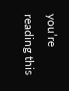you’re reading this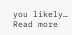you likely…
Read more